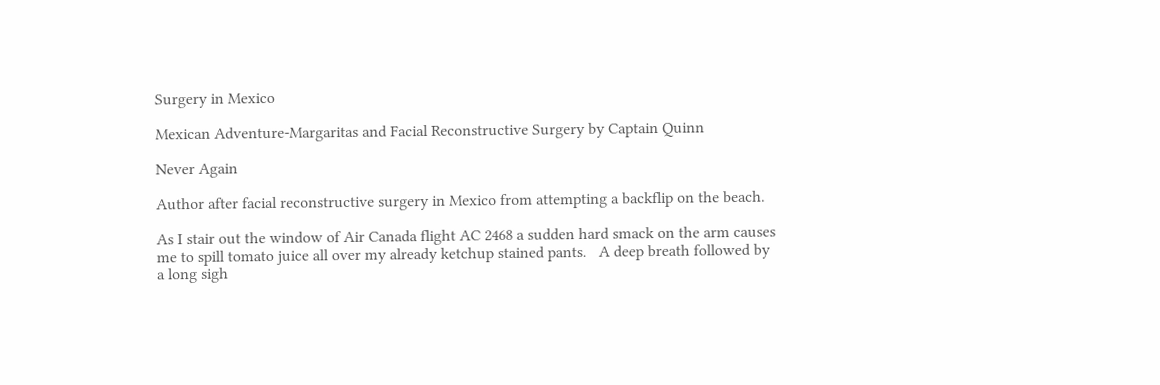Surgery in Mexico

Mexican Adventure-Margaritas and Facial Reconstructive Surgery by Captain Quinn

Never Again

Author after facial reconstructive surgery in Mexico from attempting a backflip on the beach.

As I stair out the window of Air Canada flight AC 2468 a sudden hard smack on the arm causes me to spill tomato juice all over my already ketchup stained pants.   A deep breath followed by a long sigh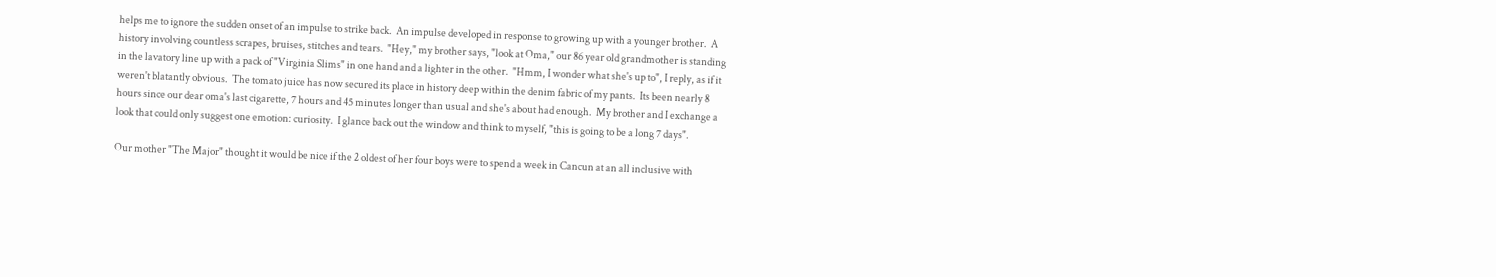helps me to ignore the sudden onset of an impulse to strike back.  An impulse developed in response to growing up with a younger brother.  A history involving countless scrapes, bruises, stitches and tears.  "Hey," my brother says, "look at Oma," our 86 year old grandmother is standing in the lavatory line up with a pack of "Virginia Slims" in one hand and a lighter in the other.  "Hmm, I wonder what she's up to", I reply, as if it weren't blatantly obvious.  The tomato juice has now secured its place in history deep within the denim fabric of my pants.  Its been nearly 8 hours since our dear oma's last cigarette, 7 hours and 45 minutes longer than usual and she's about had enough.  My brother and I exchange a look that could only suggest one emotion: curiosity.  I glance back out the window and think to myself, "this is going to be a long 7 days".

Our mother "The Major" thought it would be nice if the 2 oldest of her four boys were to spend a week in Cancun at an all inclusive with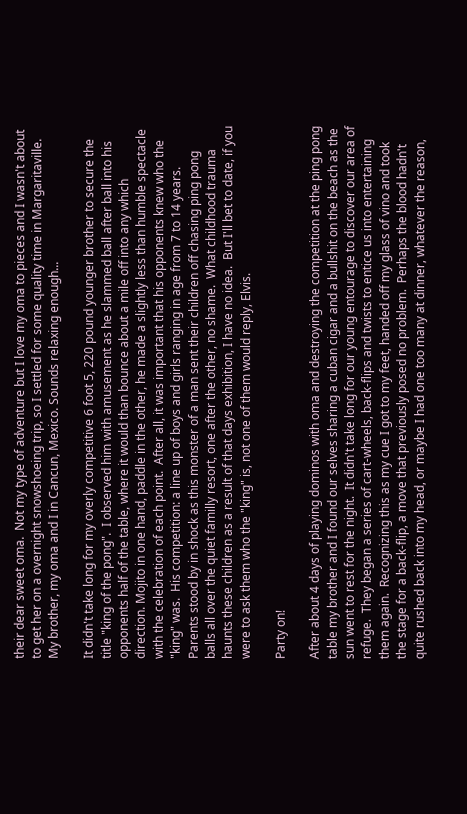their dear sweet oma.  Not my type of adventure but I love my oma to pieces and I wasn't about to get her on a overnight snowshoeing trip, so I settled for some quality time in Margaritaville.  My brother, my oma and I in Cancun, Mexico. Sounds relaxing enough...

It didn't take long for my overly competitive 6 foot 5, 220 pound younger brother to secure the title "king of the pong".  I observed him with amusement as he slammed ball after ball into his opponents half of the table, where it would than bounce about a mile off into any which direction. Mojito in one hand, paddle in the other, he made a slightly less than humble spectacle with the celebration of each point.  After all, it was important that his opponents knew who the "king" was.  His competition: a line up of boys and girls ranging in age from 7 to 14 years.  Parents stood by in shock as this monster of a man sent their children off chasing ping pong balls all over the quiet familly resort, one after the other, no shame.  What childhood trauma haunts these children as a result of that days exhibition, I have no idea.  But I'll bet to date, if you were to ask them who the "king" is, not one of them would reply, Elvis.

Party on!

After about 4 days of playing dominos with oma and destroying the competition at the ping pong table my brother and I found our selves sharing a cuban cigar and a bullshit on the beach as the sun went to rest for the night.  It didn't take long for our young entourage to discover our area of refuge.  They began a series of cart-wheels, back-flips and twists to entice us into entertaining them again.  Recognizing this as my cue I got to my feet, handed off my glass of vino and took the stage for a back-flip, a move that previously posed no problem.  Perhaps the blood hadn't quite rushed back into my head, or maybe I had one too many at dinner, whatever the reason,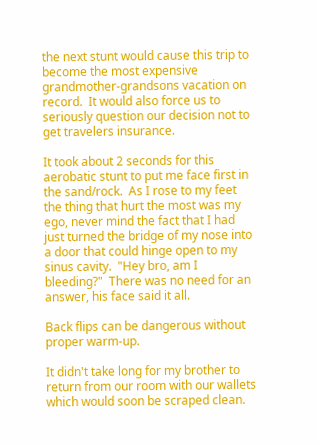the next stunt would cause this trip to become the most expensive grandmother-grandsons vacation on record.  It would also force us to seriously question our decision not to get travelers insurance.

It took about 2 seconds for this aerobatic stunt to put me face first in the sand/rock.  As I rose to my feet the thing that hurt the most was my ego, never mind the fact that I had just turned the bridge of my nose into a door that could hinge open to my sinus cavity.  "Hey bro, am I bleeding?"  There was no need for an answer, his face said it all.

Back flips can be dangerous without proper warm-up.

It didn't take long for my brother to return from our room with our wallets which would soon be scraped clean.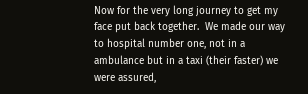Now for the very long journey to get my face put back together.  We made our way to hospital number one, not in a ambulance but in a taxi (their faster) we were assured,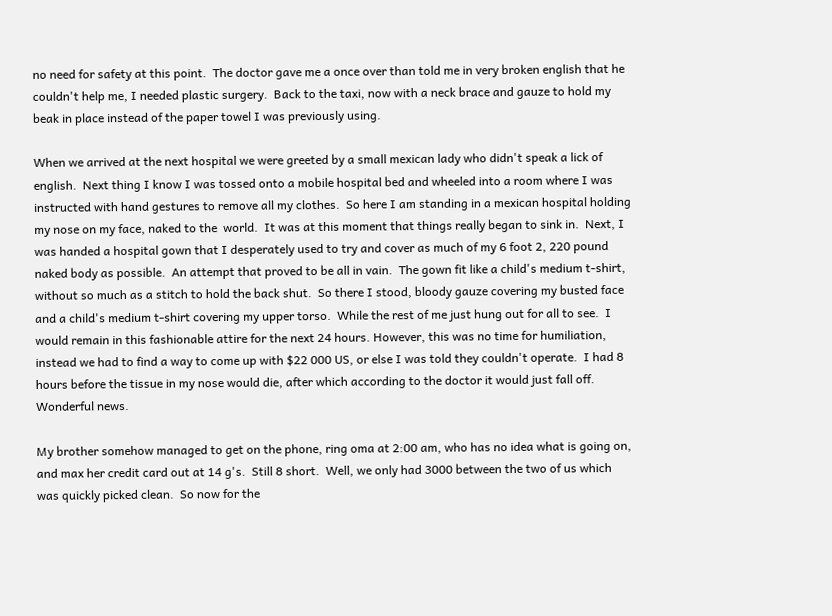no need for safety at this point.  The doctor gave me a once over than told me in very broken english that he couldn't help me, I needed plastic surgery.  Back to the taxi, now with a neck brace and gauze to hold my beak in place instead of the paper towel I was previously using.

When we arrived at the next hospital we were greeted by a small mexican lady who didn't speak a lick of english.  Next thing I know I was tossed onto a mobile hospital bed and wheeled into a room where I was instructed with hand gestures to remove all my clothes.  So here I am standing in a mexican hospital holding my nose on my face, naked to the  world.  It was at this moment that things really began to sink in.  Next, I was handed a hospital gown that I desperately used to try and cover as much of my 6 foot 2, 220 pound naked body as possible.  An attempt that proved to be all in vain.  The gown fit like a child's medium t-shirt, without so much as a stitch to hold the back shut.  So there I stood, bloody gauze covering my busted face and a child's medium t-shirt covering my upper torso.  While the rest of me just hung out for all to see.  I would remain in this fashionable attire for the next 24 hours. However, this was no time for humiliation, instead we had to find a way to come up with $22 000 US, or else I was told they couldn't operate.  I had 8 hours before the tissue in my nose would die, after which according to the doctor it would just fall off. Wonderful news.

My brother somehow managed to get on the phone, ring oma at 2:00 am, who has no idea what is going on, and max her credit card out at 14 g's.  Still 8 short.  Well, we only had 3000 between the two of us which was quickly picked clean.  So now for the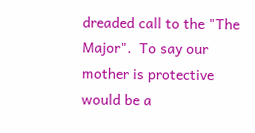dreaded call to the "The Major".  To say our mother is protective would be a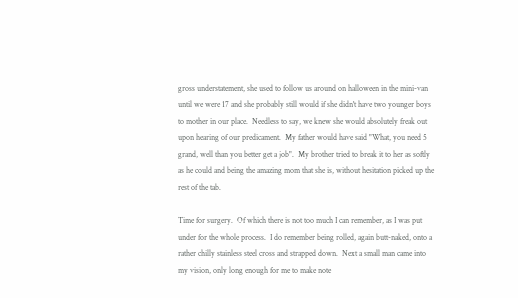gross understatement, she used to follow us around on halloween in the mini-van until we were 17 and she probably still would if she didn't have two younger boys to mother in our place.  Needless to say, we knew she would absolutely freak out upon hearing of our predicament.  My father would have said "What, you need 5 grand, well than you better get a job".  My brother tried to break it to her as softly as he could and being the amazing mom that she is, without hesitation picked up the rest of the tab.

Time for surgery.  Of which there is not too much I can remember, as I was put under for the whole process.  I do remember being rolled, again butt-naked, onto a rather chilly stainless steel cross and strapped down.  Next a small man came into my vision, only long enough for me to make note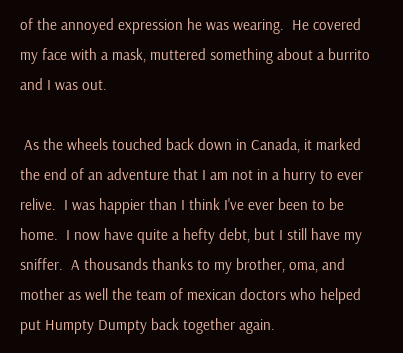of the annoyed expression he was wearing.  He covered my face with a mask, muttered something about a burrito and I was out.

 As the wheels touched back down in Canada, it marked the end of an adventure that I am not in a hurry to ever relive.  I was happier than I think I've ever been to be home.  I now have quite a hefty debt, but I still have my sniffer.  A thousands thanks to my brother, oma, and mother as well the team of mexican doctors who helped put Humpty Dumpty back together again.